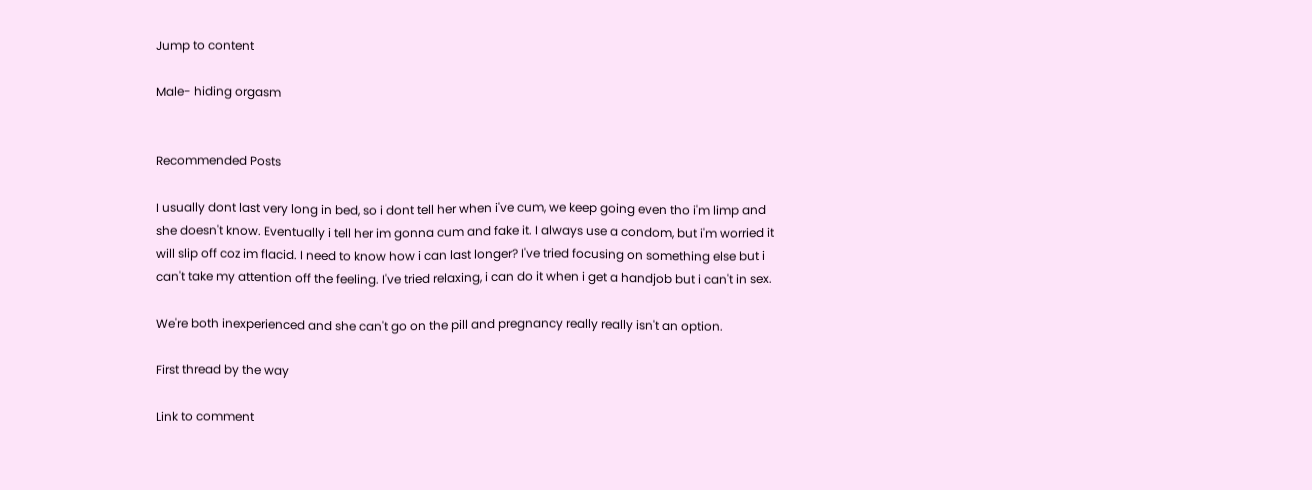Jump to content

Male- hiding orgasm


Recommended Posts

I usually dont last very long in bed, so i dont tell her when i've cum, we keep going even tho i'm limp and she doesn't know. Eventually i tell her im gonna cum and fake it. I always use a condom, but i'm worried it will slip off coz im flacid. I need to know how i can last longer? I've tried focusing on something else but i can't take my attention off the feeling. I've tried relaxing, i can do it when i get a handjob but i can't in sex.

We're both inexperienced and she can't go on the pill and pregnancy really really isn't an option.

First thread by the way

Link to comment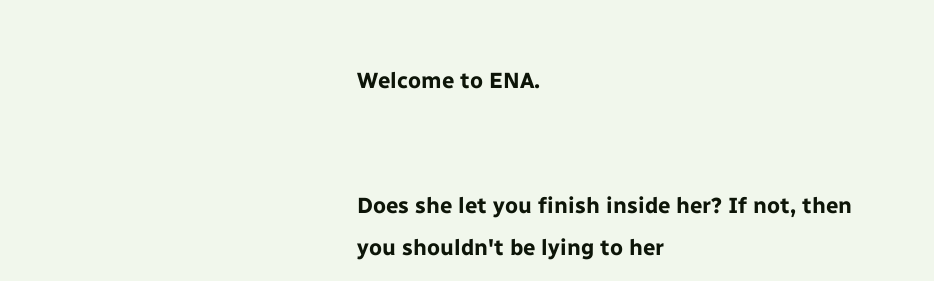Welcome to ENA.


Does she let you finish inside her? If not, then you shouldn't be lying to her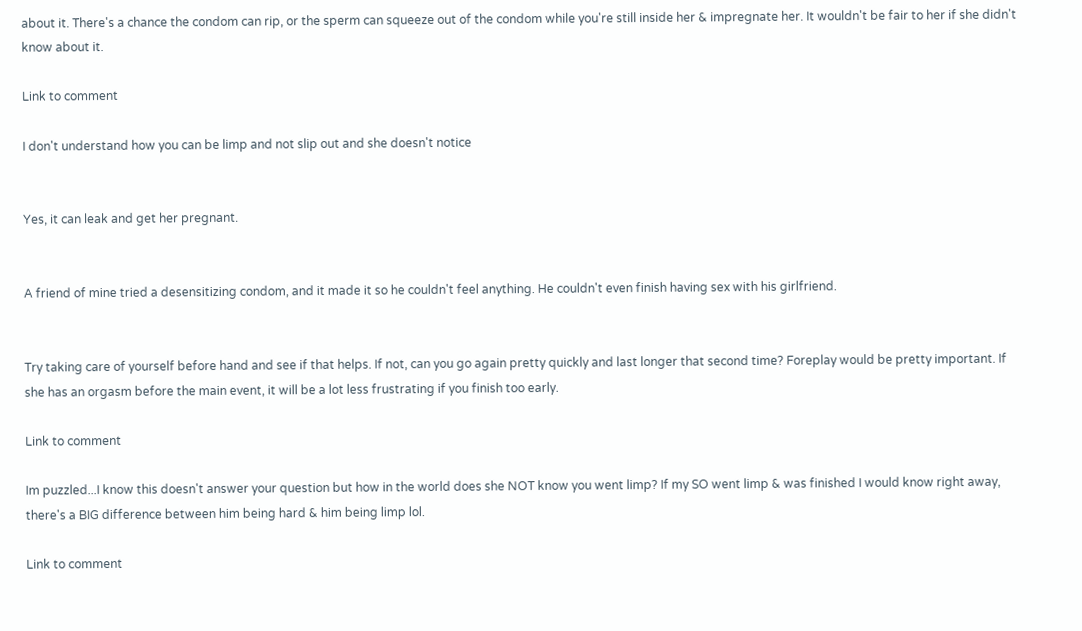about it. There's a chance the condom can rip, or the sperm can squeeze out of the condom while you're still inside her & impregnate her. It wouldn't be fair to her if she didn't know about it.

Link to comment

I don't understand how you can be limp and not slip out and she doesn't notice


Yes, it can leak and get her pregnant.


A friend of mine tried a desensitizing condom, and it made it so he couldn't feel anything. He couldn't even finish having sex with his girlfriend.


Try taking care of yourself before hand and see if that helps. If not, can you go again pretty quickly and last longer that second time? Foreplay would be pretty important. If she has an orgasm before the main event, it will be a lot less frustrating if you finish too early.

Link to comment

Im puzzled...I know this doesn't answer your question but how in the world does she NOT know you went limp? If my SO went limp & was finished I would know right away, there's a BIG difference between him being hard & him being limp lol.

Link to comment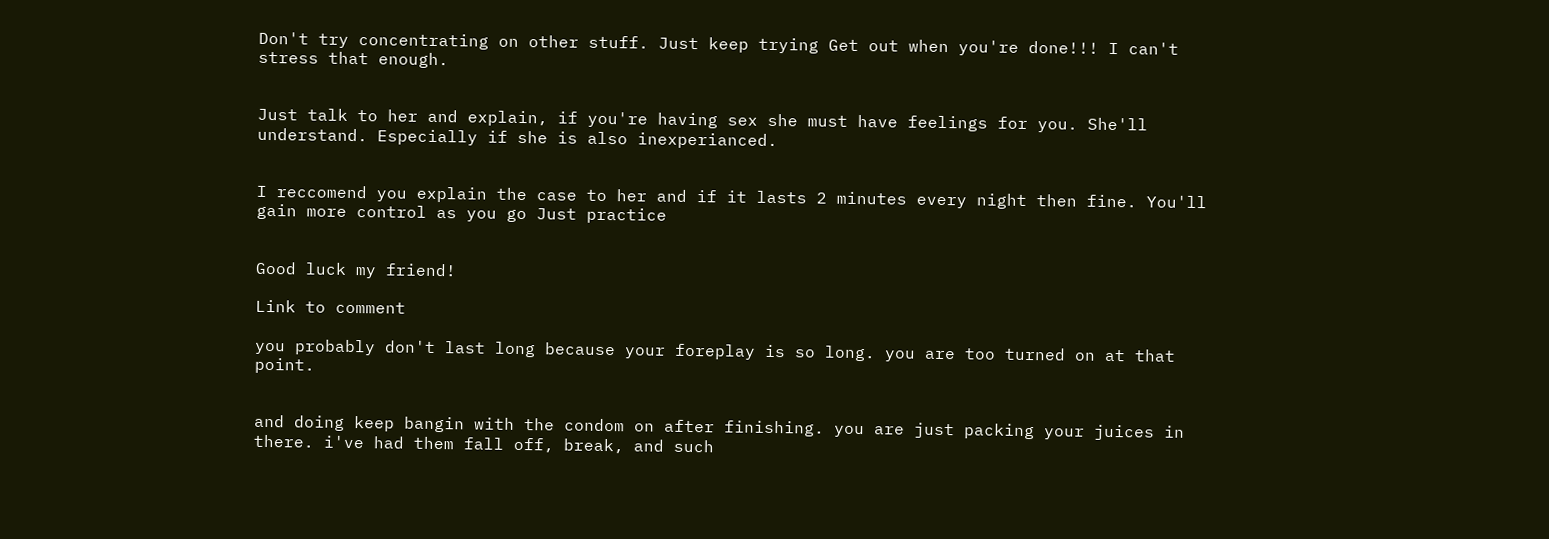Don't try concentrating on other stuff. Just keep trying Get out when you're done!!! I can't stress that enough.


Just talk to her and explain, if you're having sex she must have feelings for you. She'll understand. Especially if she is also inexperianced.


I reccomend you explain the case to her and if it lasts 2 minutes every night then fine. You'll gain more control as you go Just practice


Good luck my friend!

Link to comment

you probably don't last long because your foreplay is so long. you are too turned on at that point.


and doing keep bangin with the condom on after finishing. you are just packing your juices in there. i've had them fall off, break, and such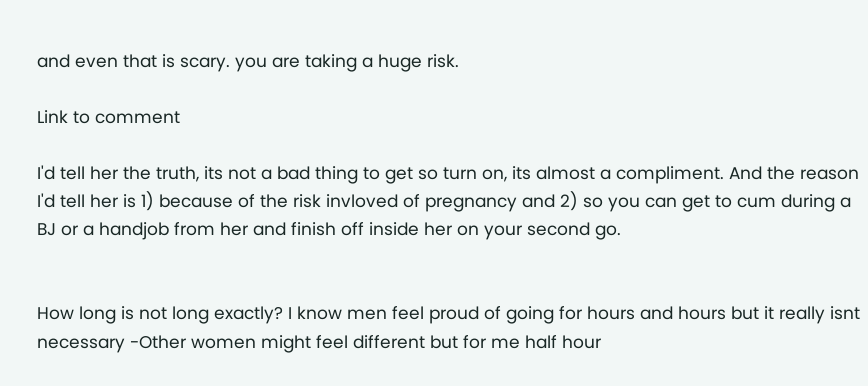and even that is scary. you are taking a huge risk.

Link to comment

I'd tell her the truth, its not a bad thing to get so turn on, its almost a compliment. And the reason I'd tell her is 1) because of the risk invloved of pregnancy and 2) so you can get to cum during a BJ or a handjob from her and finish off inside her on your second go.


How long is not long exactly? I know men feel proud of going for hours and hours but it really isnt necessary -Other women might feel different but for me half hour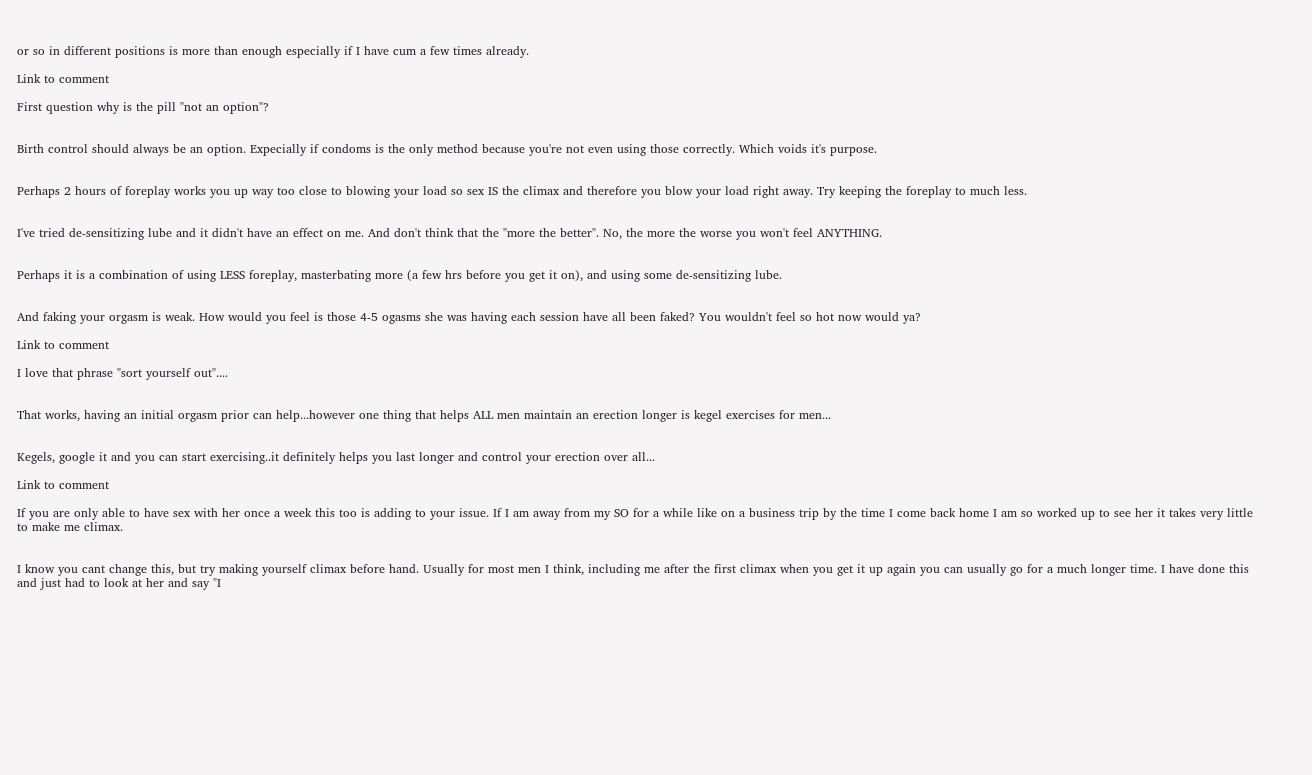or so in different positions is more than enough especially if I have cum a few times already.

Link to comment

First question why is the pill "not an option"?


Birth control should always be an option. Expecially if condoms is the only method because you're not even using those correctly. Which voids it's purpose.


Perhaps 2 hours of foreplay works you up way too close to blowing your load so sex IS the climax and therefore you blow your load right away. Try keeping the foreplay to much less.


I've tried de-sensitizing lube and it didn't have an effect on me. And don't think that the "more the better". No, the more the worse you won't feel ANYTHING.


Perhaps it is a combination of using LESS foreplay, masterbating more (a few hrs before you get it on), and using some de-sensitizing lube.


And faking your orgasm is weak. How would you feel is those 4-5 ogasms she was having each session have all been faked? You wouldn't feel so hot now would ya?

Link to comment

I love that phrase "sort yourself out"....


That works, having an initial orgasm prior can help...however one thing that helps ALL men maintain an erection longer is kegel exercises for men...


Kegels, google it and you can start exercising..it definitely helps you last longer and control your erection over all...

Link to comment

If you are only able to have sex with her once a week this too is adding to your issue. If I am away from my SO for a while like on a business trip by the time I come back home I am so worked up to see her it takes very little to make me climax.


I know you cant change this, but try making yourself climax before hand. Usually for most men I think, including me after the first climax when you get it up again you can usually go for a much longer time. I have done this and just had to look at her and say "I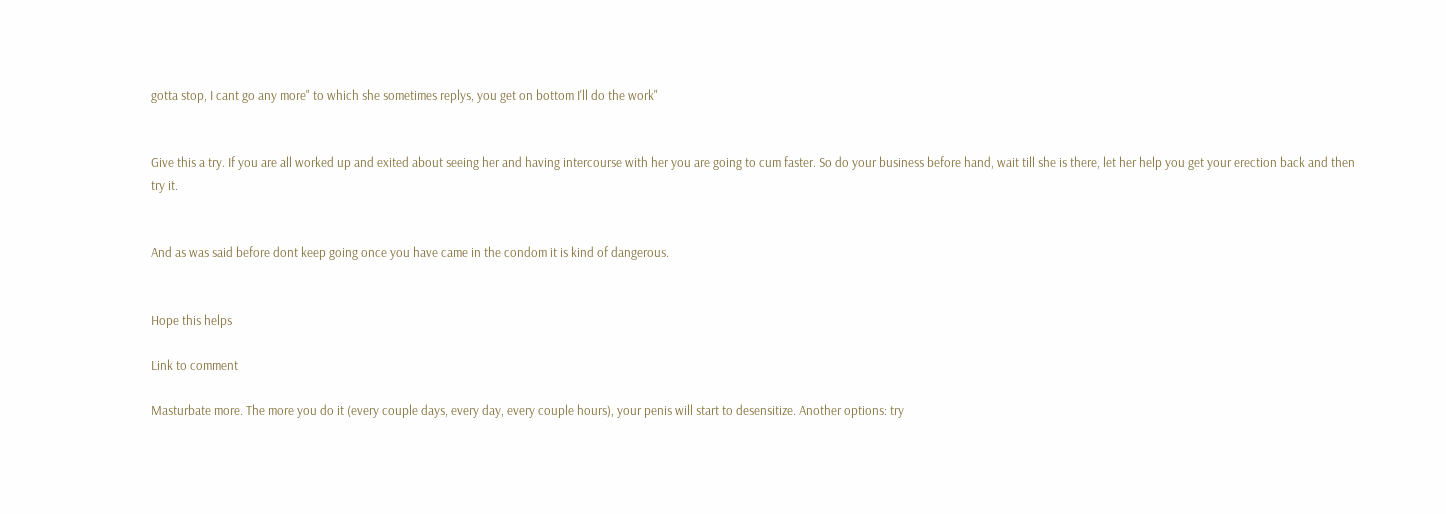gotta stop, I cant go any more" to which she sometimes replys, you get on bottom I'll do the work"


Give this a try. If you are all worked up and exited about seeing her and having intercourse with her you are going to cum faster. So do your business before hand, wait till she is there, let her help you get your erection back and then try it.


And as was said before dont keep going once you have came in the condom it is kind of dangerous.


Hope this helps

Link to comment

Masturbate more. The more you do it (every couple days, every day, every couple hours), your penis will start to desensitize. Another options: try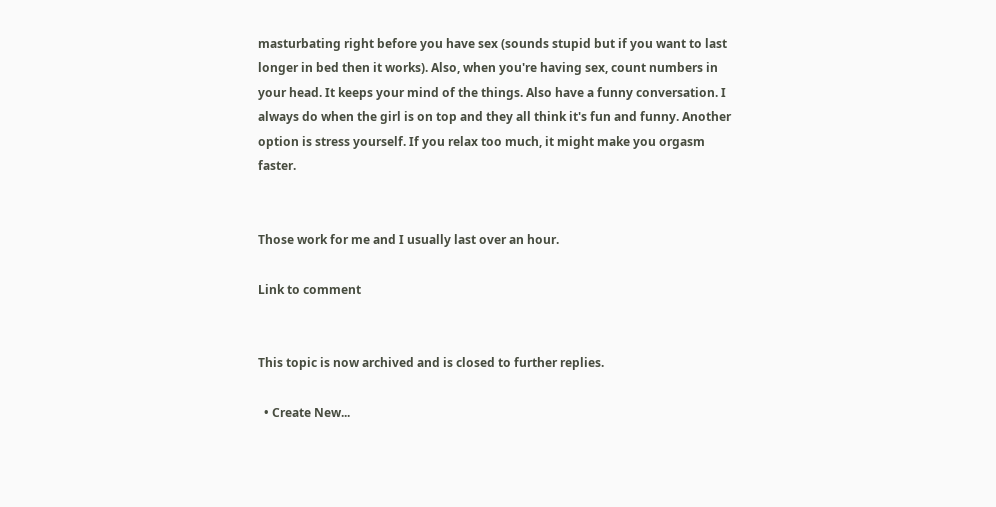masturbating right before you have sex (sounds stupid but if you want to last longer in bed then it works). Also, when you're having sex, count numbers in your head. It keeps your mind of the things. Also have a funny conversation. I always do when the girl is on top and they all think it's fun and funny. Another option is stress yourself. If you relax too much, it might make you orgasm faster.


Those work for me and I usually last over an hour.

Link to comment


This topic is now archived and is closed to further replies.

  • Create New...